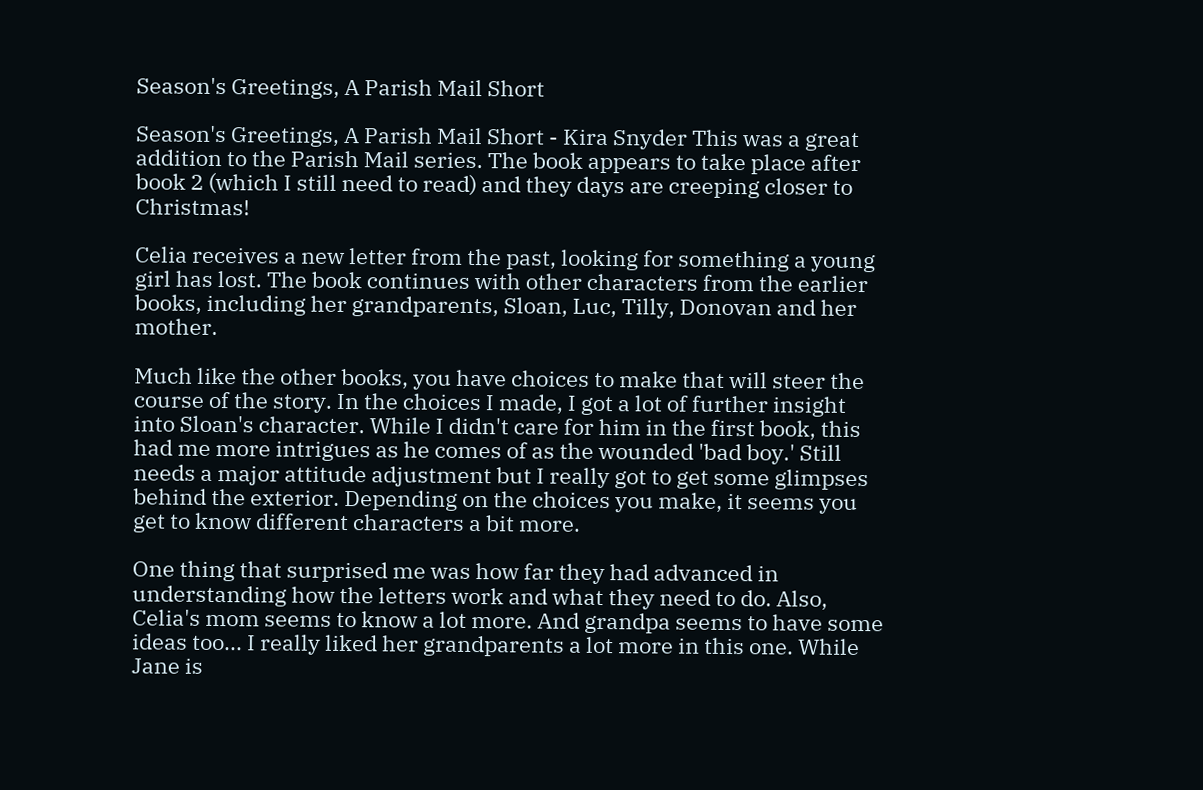Season's Greetings, A Parish Mail Short

Season's Greetings, A Parish Mail Short - Kira Snyder This was a great addition to the Parish Mail series. The book appears to take place after book 2 (which I still need to read) and they days are creeping closer to Christmas!

Celia receives a new letter from the past, looking for something a young girl has lost. The book continues with other characters from the earlier books, including her grandparents, Sloan, Luc, Tilly, Donovan and her mother.

Much like the other books, you have choices to make that will steer the course of the story. In the choices I made, I got a lot of further insight into Sloan's character. While I didn't care for him in the first book, this had me more intrigues as he comes of as the wounded 'bad boy.' Still needs a major attitude adjustment but I really got to get some glimpses behind the exterior. Depending on the choices you make, it seems you get to know different characters a bit more.

One thing that surprised me was how far they had advanced in understanding how the letters work and what they need to do. Also, Celia's mom seems to know a lot more. And grandpa seems to have some ideas too... I really liked her grandparents a lot more in this one. While Jane is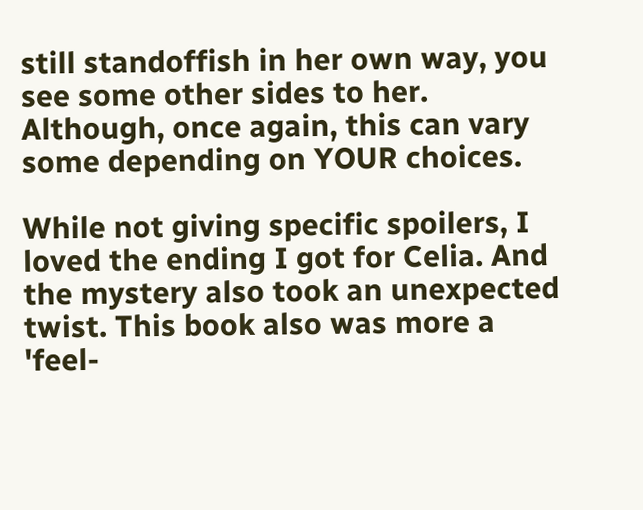still standoffish in her own way, you see some other sides to her. Although, once again, this can vary some depending on YOUR choices.

While not giving specific spoilers, I loved the ending I got for Celia. And the mystery also took an unexpected twist. This book also was more a 'feel-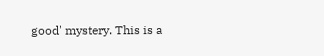good' mystery. This is a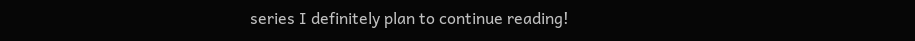series I definitely plan to continue reading!